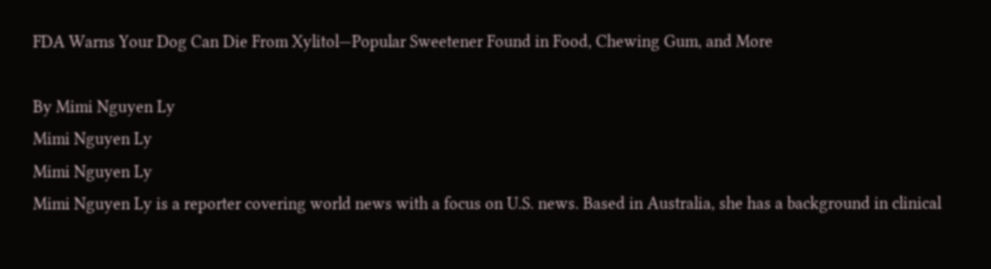FDA Warns Your Dog Can Die From Xylitol—Popular Sweetener Found in Food, Chewing Gum, and More

By Mimi Nguyen Ly
Mimi Nguyen Ly
Mimi Nguyen Ly
Mimi Nguyen Ly is a reporter covering world news with a focus on U.S. news. Based in Australia, she has a background in clinical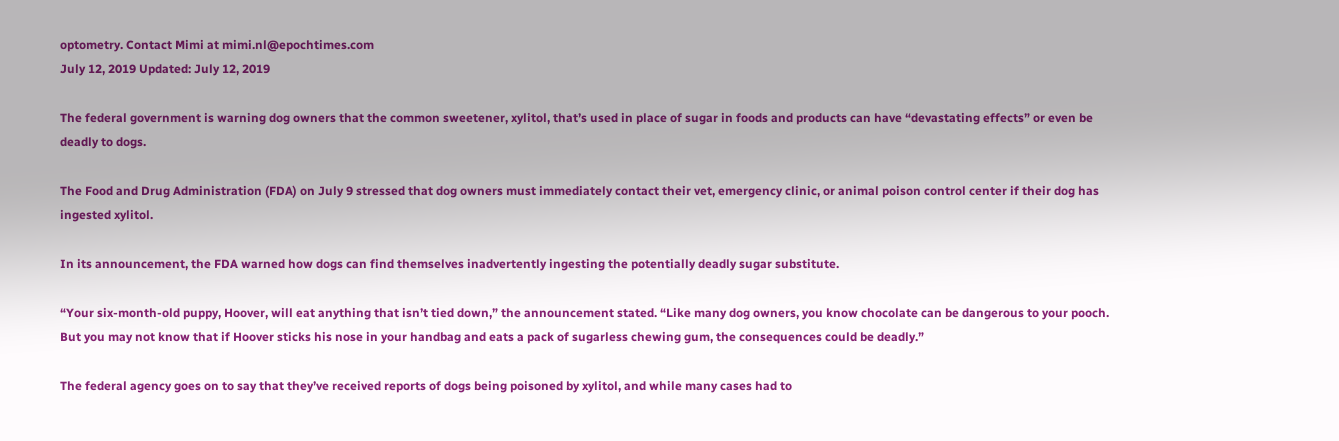optometry. Contact Mimi at mimi.nl@epochtimes.com
July 12, 2019 Updated: July 12, 2019

The federal government is warning dog owners that the common sweetener, xylitol, that’s used in place of sugar in foods and products can have “devastating effects” or even be deadly to dogs.

The Food and Drug Administration (FDA) on July 9 stressed that dog owners must immediately contact their vet, emergency clinic, or animal poison control center if their dog has ingested xylitol.

In its announcement, the FDA warned how dogs can find themselves inadvertently ingesting the potentially deadly sugar substitute.

“Your six-month-old puppy, Hoover, will eat anything that isn’t tied down,” the announcement stated. “Like many dog owners, you know chocolate can be dangerous to your pooch. But you may not know that if Hoover sticks his nose in your handbag and eats a pack of sugarless chewing gum, the consequences could be deadly.”

The federal agency goes on to say that they’ve received reports of dogs being poisoned by xylitol, and while many cases had to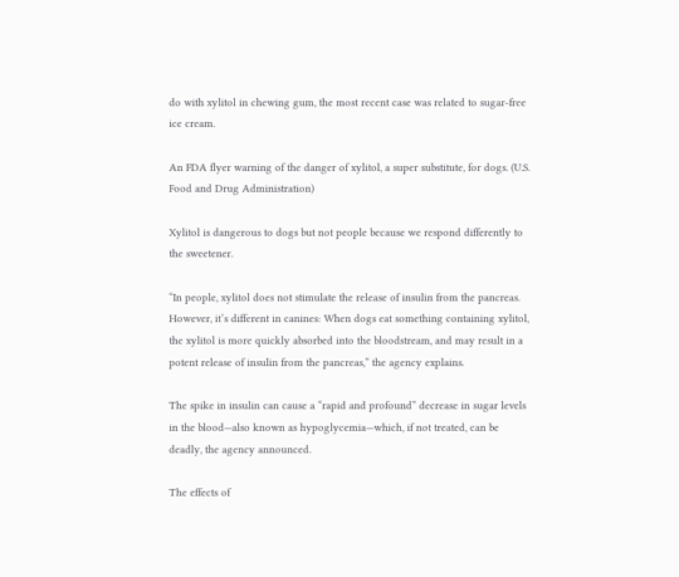do with xylitol in chewing gum, the most recent case was related to sugar-free ice cream.

An FDA flyer warning of the danger of xylitol, a super substitute, for dogs. (U.S. Food and Drug Administration)

Xylitol is dangerous to dogs but not people because we respond differently to the sweetener.

“In people, xylitol does not stimulate the release of insulin from the pancreas. However, it’s different in canines: When dogs eat something containing xylitol, the xylitol is more quickly absorbed into the bloodstream, and may result in a potent release of insulin from the pancreas,” the agency explains.

The spike in insulin can cause a “rapid and profound” decrease in sugar levels in the blood—also known as hypoglycemia—which, if not treated, can be deadly, the agency announced.

The effects of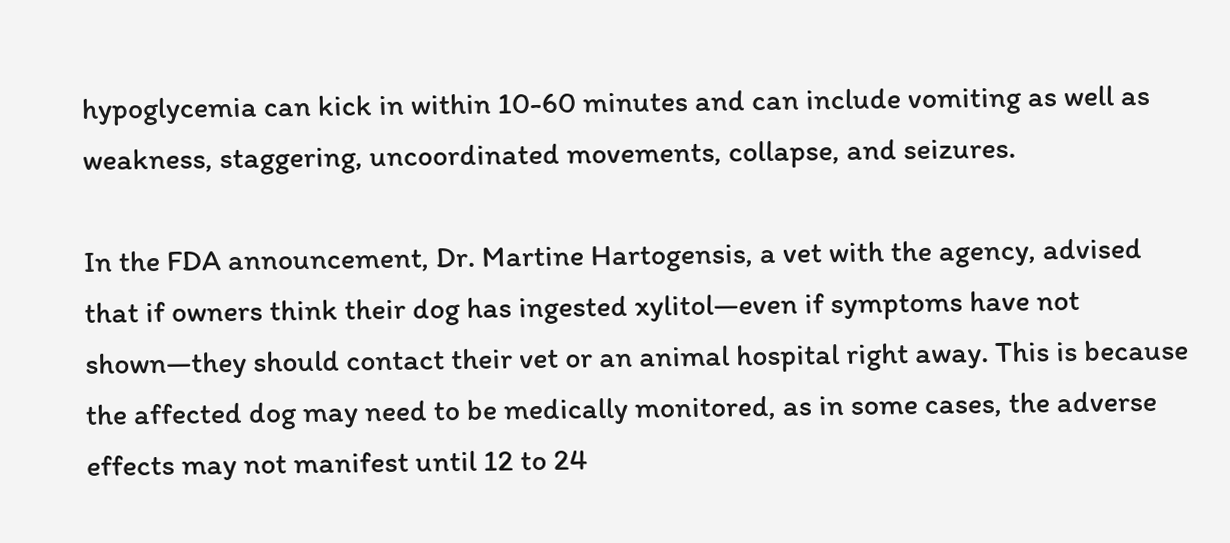hypoglycemia can kick in within 10-60 minutes and can include vomiting as well as weakness, staggering, uncoordinated movements, collapse, and seizures.

In the FDA announcement, Dr. Martine Hartogensis, a vet with the agency, advised that if owners think their dog has ingested xylitol—even if symptoms have not shown—they should contact their vet or an animal hospital right away. This is because the affected dog may need to be medically monitored, as in some cases, the adverse effects may not manifest until 12 to 24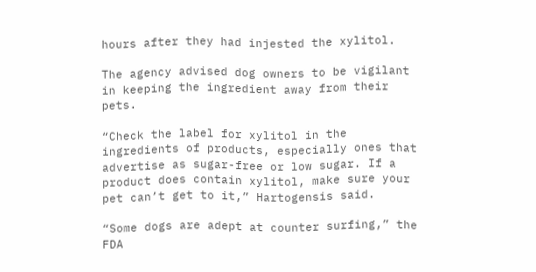hours after they had injested the xylitol.

The agency advised dog owners to be vigilant in keeping the ingredient away from their pets.

“Check the label for xylitol in the ingredients of products, especially ones that advertise as sugar-free or low sugar. If a product does contain xylitol, make sure your pet can’t get to it,” Hartogensis said.

“Some dogs are adept at counter surfing,” the FDA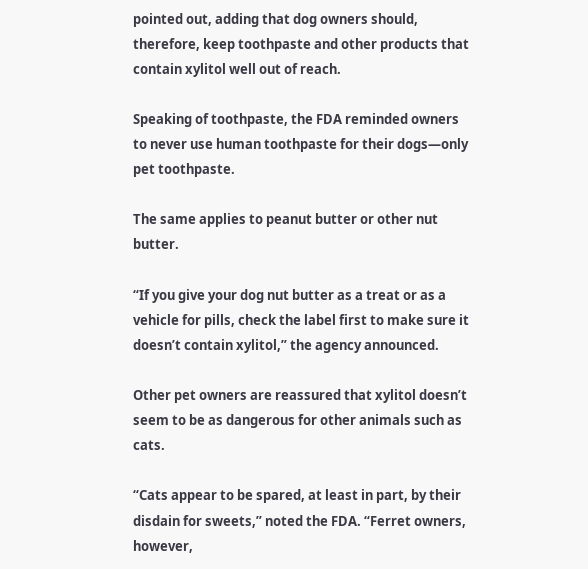pointed out, adding that dog owners should, therefore, keep toothpaste and other products that contain xylitol well out of reach.

Speaking of toothpaste, the FDA reminded owners to never use human toothpaste for their dogs—only pet toothpaste.

The same applies to peanut butter or other nut butter.

“If you give your dog nut butter as a treat or as a vehicle for pills, check the label first to make sure it doesn’t contain xylitol,” the agency announced.

Other pet owners are reassured that xylitol doesn’t seem to be as dangerous for other animals such as cats.

“Cats appear to be spared, at least in part, by their disdain for sweets,” noted the FDA. “Ferret owners, however,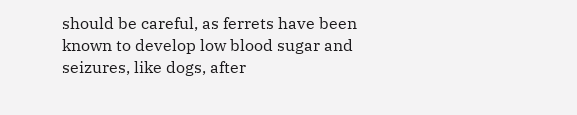should be careful, as ferrets have been known to develop low blood sugar and seizures, like dogs, after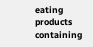eating products containing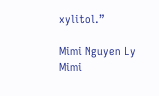xylitol.”

Mimi Nguyen Ly
Mimi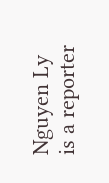Nguyen Ly is a reporter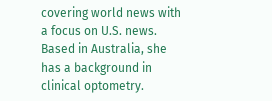covering world news with a focus on U.S. news. Based in Australia, she has a background in clinical optometry.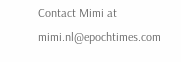Contact Mimi at mimi.nl@epochtimes.com